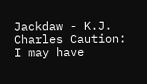Jackdaw - K.J. Charles Caution: I may have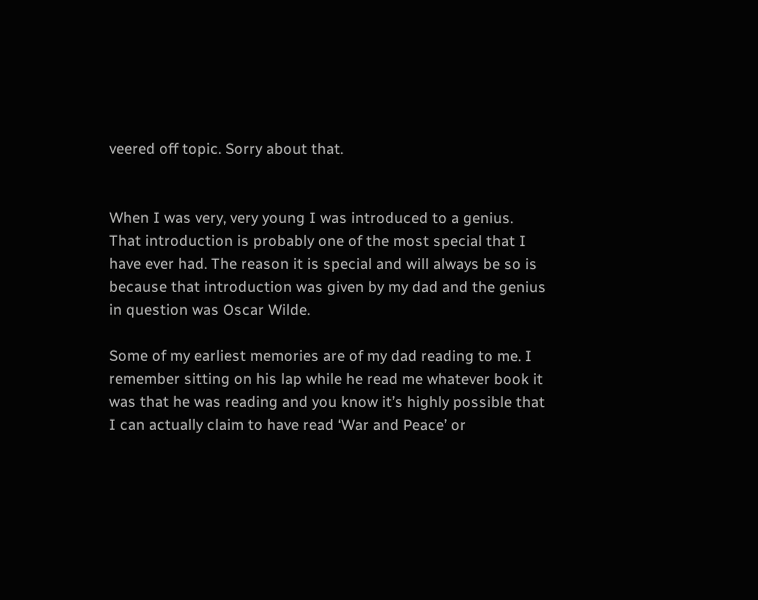veered off topic. Sorry about that.


When I was very, very young I was introduced to a genius. That introduction is probably one of the most special that I have ever had. The reason it is special and will always be so is because that introduction was given by my dad and the genius in question was Oscar Wilde.

Some of my earliest memories are of my dad reading to me. I remember sitting on his lap while he read me whatever book it was that he was reading and you know it’s highly possible that I can actually claim to have read ‘War and Peace’ or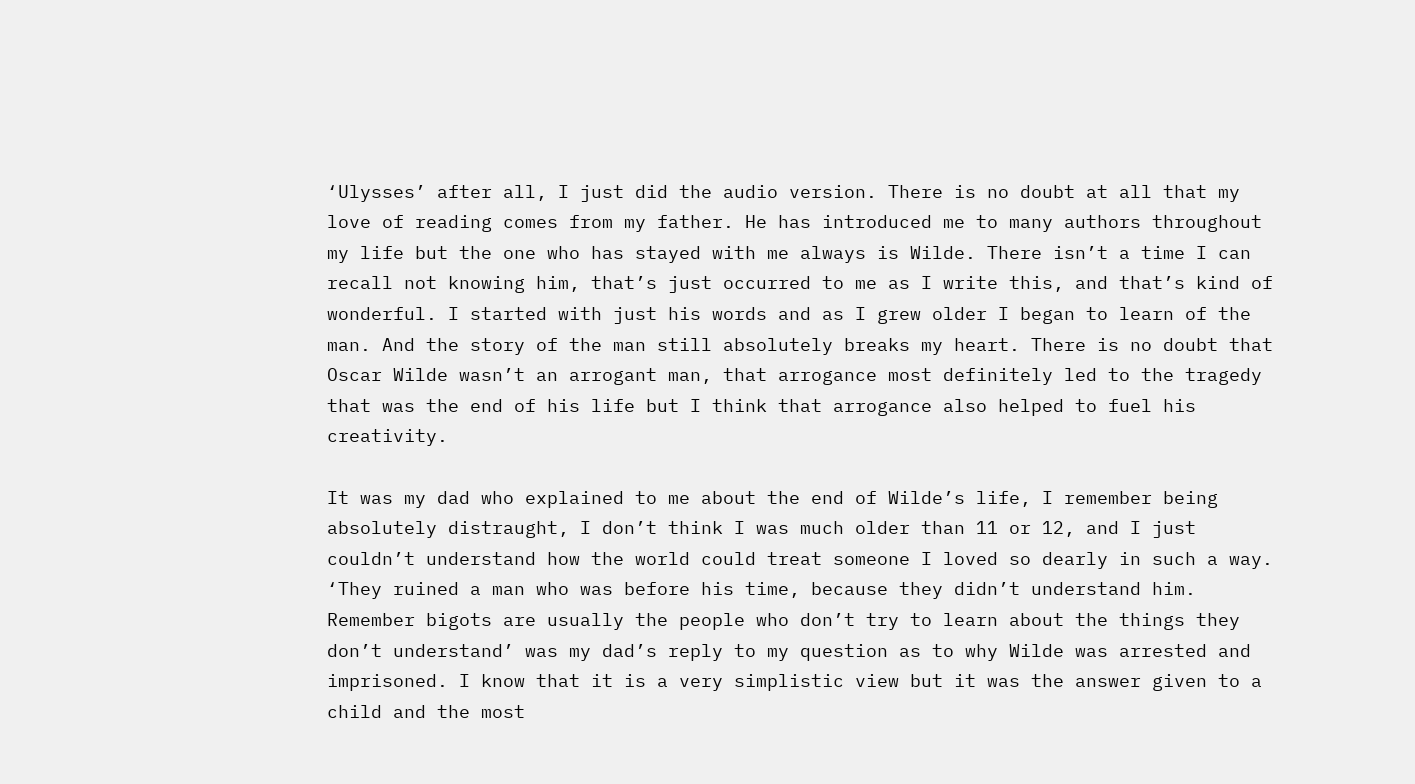‘Ulysses’ after all, I just did the audio version. There is no doubt at all that my love of reading comes from my father. He has introduced me to many authors throughout my life but the one who has stayed with me always is Wilde. There isn’t a time I can recall not knowing him, that’s just occurred to me as I write this, and that’s kind of wonderful. I started with just his words and as I grew older I began to learn of the man. And the story of the man still absolutely breaks my heart. There is no doubt that Oscar Wilde wasn’t an arrogant man, that arrogance most definitely led to the tragedy that was the end of his life but I think that arrogance also helped to fuel his creativity.

It was my dad who explained to me about the end of Wilde’s life, I remember being absolutely distraught, I don’t think I was much older than 11 or 12, and I just couldn’t understand how the world could treat someone I loved so dearly in such a way. ‘They ruined a man who was before his time, because they didn’t understand him. Remember bigots are usually the people who don’t try to learn about the things they don’t understand’ was my dad’s reply to my question as to why Wilde was arrested and imprisoned. I know that it is a very simplistic view but it was the answer given to a child and the most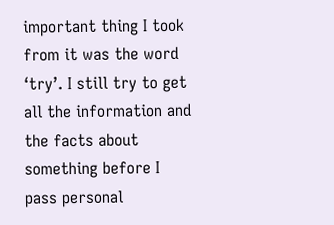important thing I took from it was the word ‘try’. I still try to get all the information and the facts about something before I pass personal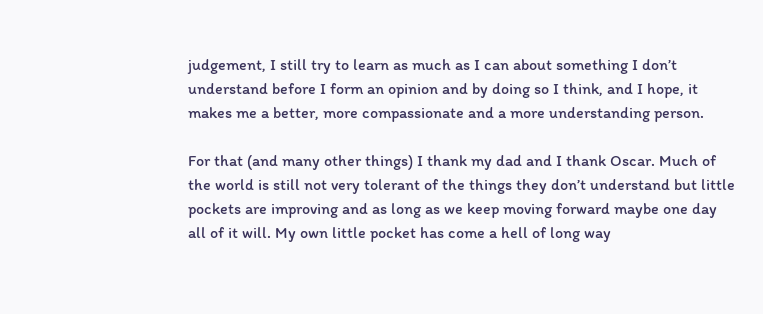judgement, I still try to learn as much as I can about something I don’t understand before I form an opinion and by doing so I think, and I hope, it makes me a better, more compassionate and a more understanding person.

For that (and many other things) I thank my dad and I thank Oscar. Much of the world is still not very tolerant of the things they don’t understand but little pockets are improving and as long as we keep moving forward maybe one day all of it will. My own little pocket has come a hell of long way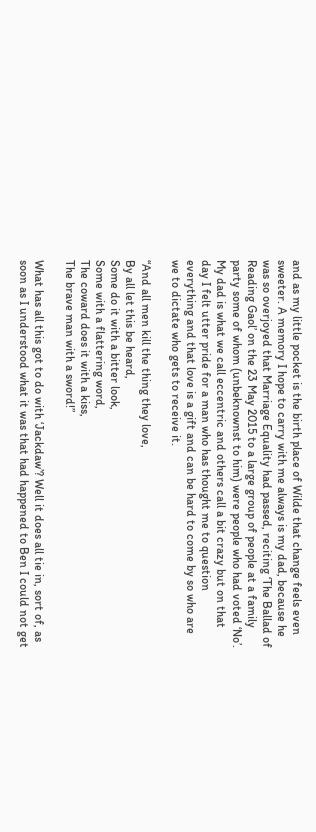and as my little pocket is the birth place of Wilde that change feels even sweeter. A memory I hope to carry with me always is my dad, because he was so overjoyed that Marriage Equality had passed, reciting ‘The Ballad of Reading Gaol’ on the 23 May 2015 to a large group of people at a family party some of whom (unbeknownst to him) were people who had voted ‘No’. My dad is what we call eccentric and others call a bit crazy but on that day I felt utter pride for a man who has thought me to question everything and that love is a gift and can be hard to come by so who are we to dictate who gets to receive it.

“And all men kill the thing they love,
By all let this be heard,
Some do it with a bitter look,
Some with a flattering word,
The coward does it with a kiss,
The brave man with a sword!”

What has all this got to do with ‘Jackdaw’? Well it does all tie in, sort of, as soon as I understood what it was that had happened to Ben I could not get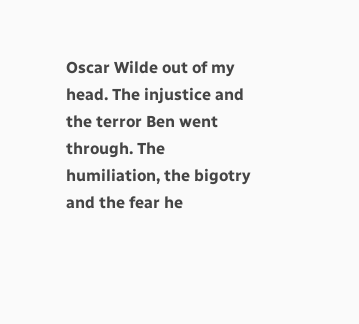Oscar Wilde out of my head. The injustice and the terror Ben went through. The humiliation, the bigotry and the fear he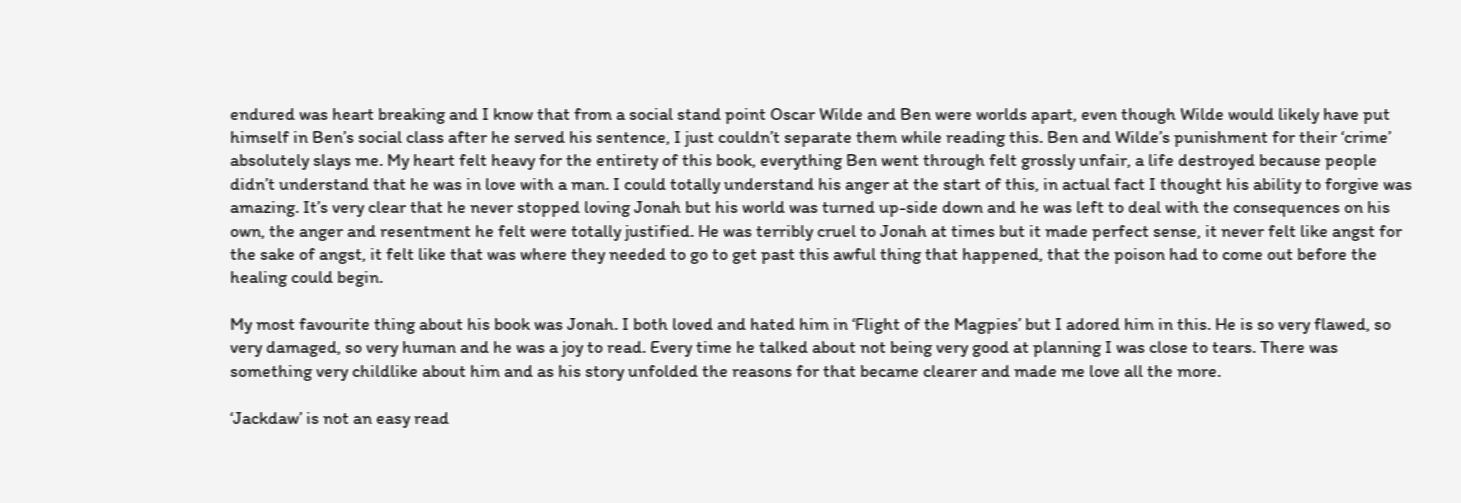endured was heart breaking and I know that from a social stand point Oscar Wilde and Ben were worlds apart, even though Wilde would likely have put himself in Ben’s social class after he served his sentence, I just couldn’t separate them while reading this. Ben and Wilde’s punishment for their ‘crime’ absolutely slays me. My heart felt heavy for the entirety of this book, everything Ben went through felt grossly unfair, a life destroyed because people didn’t understand that he was in love with a man. I could totally understand his anger at the start of this, in actual fact I thought his ability to forgive was amazing. It’s very clear that he never stopped loving Jonah but his world was turned up-side down and he was left to deal with the consequences on his own, the anger and resentment he felt were totally justified. He was terribly cruel to Jonah at times but it made perfect sense, it never felt like angst for the sake of angst, it felt like that was where they needed to go to get past this awful thing that happened, that the poison had to come out before the healing could begin.

My most favourite thing about his book was Jonah. I both loved and hated him in ‘Flight of the Magpies’ but I adored him in this. He is so very flawed, so very damaged, so very human and he was a joy to read. Every time he talked about not being very good at planning I was close to tears. There was something very childlike about him and as his story unfolded the reasons for that became clearer and made me love all the more.

‘Jackdaw’ is not an easy read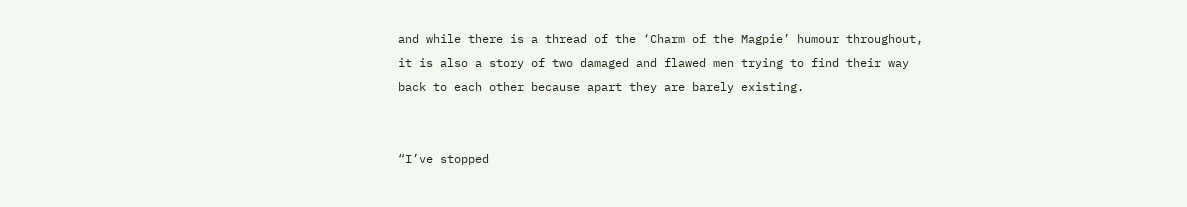and while there is a thread of the ‘Charm of the Magpie’ humour throughout, it is also a story of two damaged and flawed men trying to find their way back to each other because apart they are barely existing.


“I’ve stopped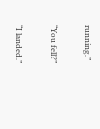running.”

“You fell?”

“I landed.”